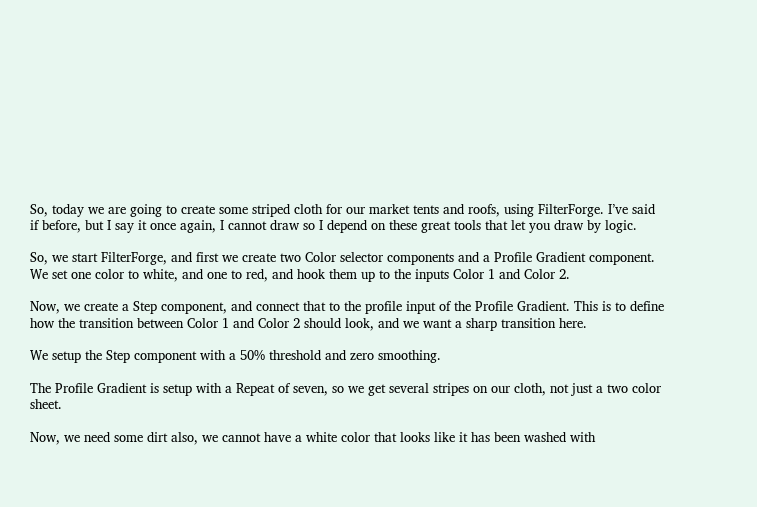So, today we are going to create some striped cloth for our market tents and roofs, using FilterForge. I’ve said if before, but I say it once again, I cannot draw so I depend on these great tools that let you draw by logic.

So, we start FilterForge, and first we create two Color selector components and a Profile Gradient component. We set one color to white, and one to red, and hook them up to the inputs Color 1 and Color 2.

Now, we create a Step component, and connect that to the profile input of the Profile Gradient. This is to define how the transition between Color 1 and Color 2 should look, and we want a sharp transition here.

We setup the Step component with a 50% threshold and zero smoothing.

The Profile Gradient is setup with a Repeat of seven, so we get several stripes on our cloth, not just a two color sheet.

Now, we need some dirt also, we cannot have a white color that looks like it has been washed with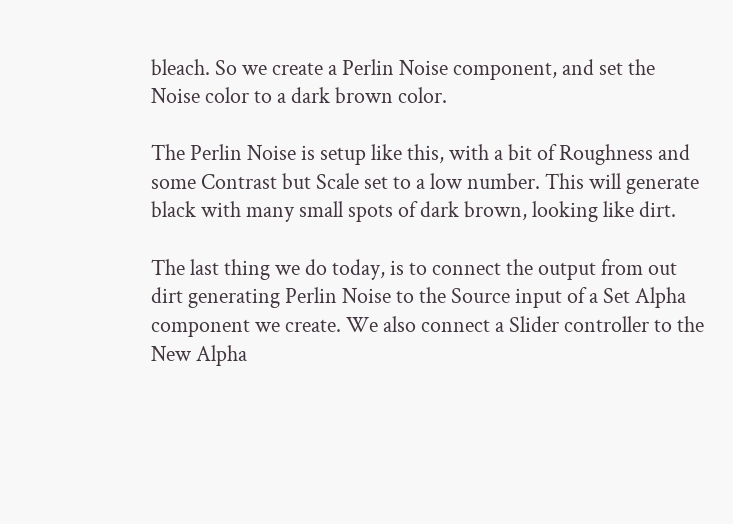bleach. So we create a Perlin Noise component, and set the Noise color to a dark brown color.

The Perlin Noise is setup like this, with a bit of Roughness and some Contrast but Scale set to a low number. This will generate black with many small spots of dark brown, looking like dirt.

The last thing we do today, is to connect the output from out dirt generating Perlin Noise to the Source input of a Set Alpha component we create. We also connect a Slider controller to the New Alpha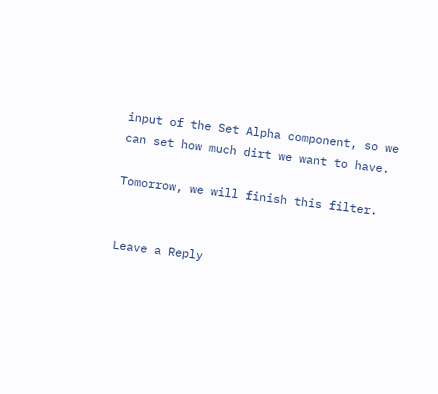input of the Set Alpha component, so we can set how much dirt we want to have.

Tomorrow, we will finish this filter.


Leave a Reply